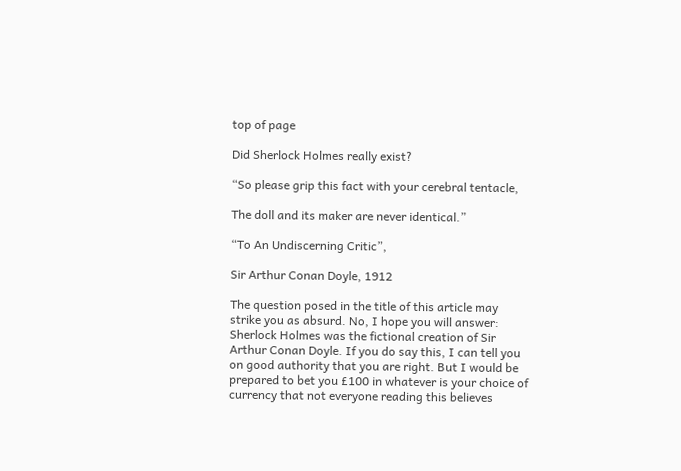top of page

Did Sherlock Holmes really exist?

“So please grip this fact with your cerebral tentacle,

The doll and its maker are never identical.”

“To An Undiscerning Critic”,

Sir Arthur Conan Doyle, 1912

The question posed in the title of this article may strike you as absurd. No, I hope you will answer: Sherlock Holmes was the fictional creation of Sir Arthur Conan Doyle. If you do say this, I can tell you on good authority that you are right. But I would be prepared to bet you £100 in whatever is your choice of currency that not everyone reading this believes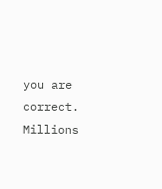you are correct. Millions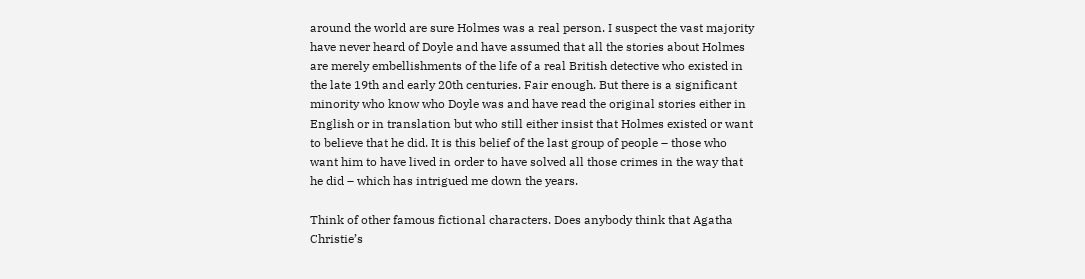around the world are sure Holmes was a real person. I suspect the vast majority have never heard of Doyle and have assumed that all the stories about Holmes are merely embellishments of the life of a real British detective who existed in the late 19th and early 20th centuries. Fair enough. But there is a significant minority who know who Doyle was and have read the original stories either in English or in translation but who still either insist that Holmes existed or want to believe that he did. It is this belief of the last group of people – those who want him to have lived in order to have solved all those crimes in the way that he did – which has intrigued me down the years.

Think of other famous fictional characters. Does anybody think that Agatha Christie’s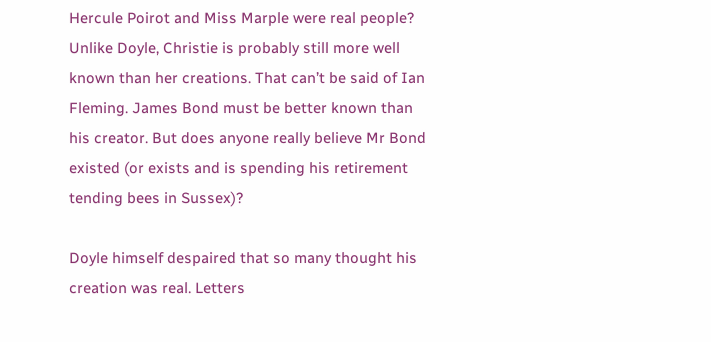Hercule Poirot and Miss Marple were real people? Unlike Doyle, Christie is probably still more well known than her creations. That can’t be said of Ian Fleming. James Bond must be better known than his creator. But does anyone really believe Mr Bond existed (or exists and is spending his retirement tending bees in Sussex)?

Doyle himself despaired that so many thought his creation was real. Letters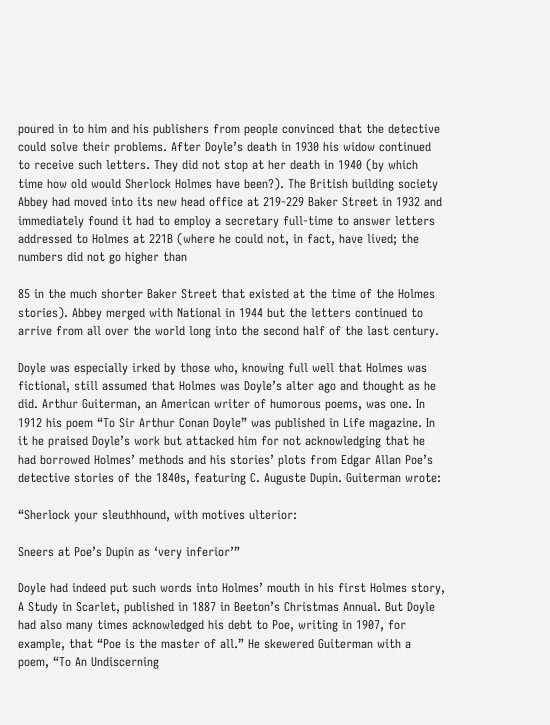poured in to him and his publishers from people convinced that the detective could solve their problems. After Doyle’s death in 1930 his widow continued to receive such letters. They did not stop at her death in 1940 (by which time how old would Sherlock Holmes have been?). The British building society Abbey had moved into its new head office at 219-229 Baker Street in 1932 and immediately found it had to employ a secretary full-time to answer letters addressed to Holmes at 221B (where he could not, in fact, have lived; the numbers did not go higher than

85 in the much shorter Baker Street that existed at the time of the Holmes stories). Abbey merged with National in 1944 but the letters continued to arrive from all over the world long into the second half of the last century.

Doyle was especially irked by those who, knowing full well that Holmes was fictional, still assumed that Holmes was Doyle’s alter ago and thought as he did. Arthur Guiterman, an American writer of humorous poems, was one. In 1912 his poem “To Sir Arthur Conan Doyle” was published in Life magazine. In it he praised Doyle’s work but attacked him for not acknowledging that he had borrowed Holmes’ methods and his stories’ plots from Edgar Allan Poe’s detective stories of the 1840s, featuring C. Auguste Dupin. Guiterman wrote:

“Sherlock your sleuthhound, with motives ulterior:

Sneers at Poe’s Dupin as ‘very inferior’”

Doyle had indeed put such words into Holmes’ mouth in his first Holmes story, A Study in Scarlet, published in 1887 in Beeton’s Christmas Annual. But Doyle had also many times acknowledged his debt to Poe, writing in 1907, for example, that “Poe is the master of all.” He skewered Guiterman with a poem, “To An Undiscerning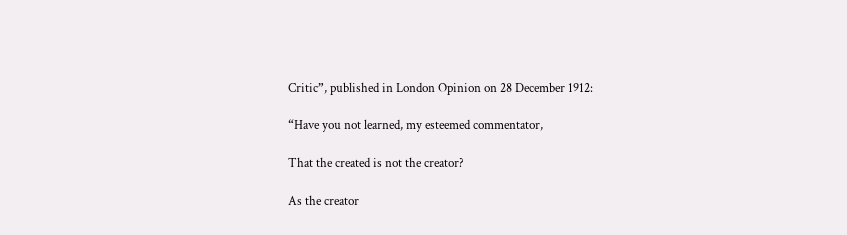Critic”, published in London Opinion on 28 December 1912:

“Have you not learned, my esteemed commentator,

That the created is not the creator?

As the creator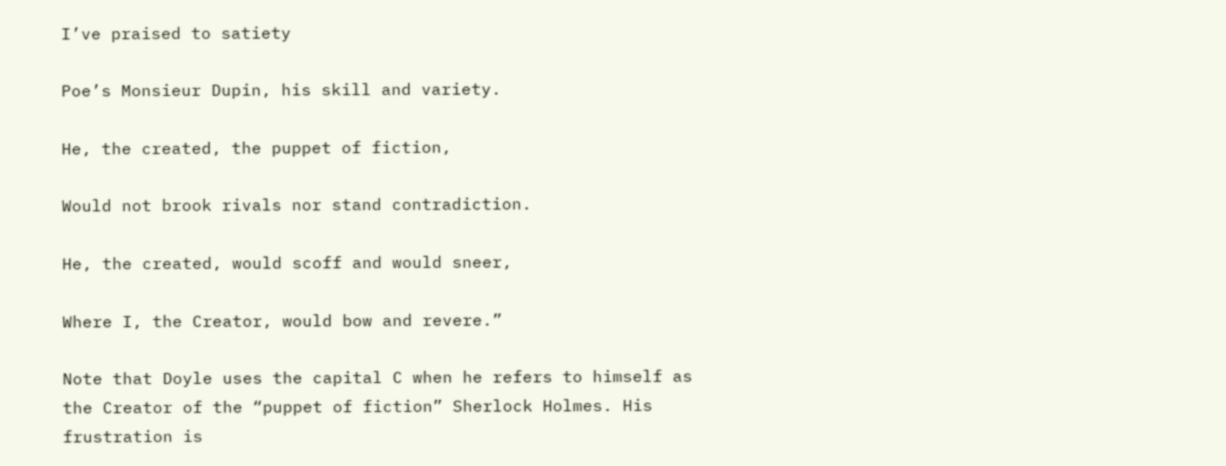I’ve praised to satiety

Poe’s Monsieur Dupin, his skill and variety.

He, the created, the puppet of fiction,

Would not brook rivals nor stand contradiction.

He, the created, would scoff and would sneer,

Where I, the Creator, would bow and revere.”

Note that Doyle uses the capital C when he refers to himself as the Creator of the “puppet of fiction” Sherlock Holmes. His frustration is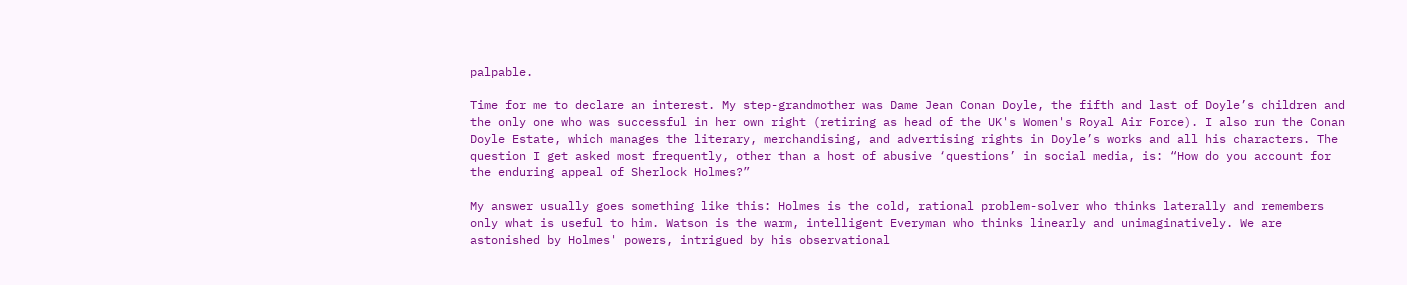palpable.

Time for me to declare an interest. My step-grandmother was Dame Jean Conan Doyle, the fifth and last of Doyle’s children and the only one who was successful in her own right (retiring as head of the UK's Women's Royal Air Force). I also run the Conan Doyle Estate, which manages the literary, merchandising, and advertising rights in Doyle’s works and all his characters. The question I get asked most frequently, other than a host of abusive ‘questions’ in social media, is: “How do you account for the enduring appeal of Sherlock Holmes?”

My answer usually goes something like this: Holmes is the cold, rational problem-solver who thinks laterally and remembers only what is useful to him. Watson is the warm, intelligent Everyman who thinks linearly and unimaginatively. We are astonished by Holmes' powers, intrigued by his observational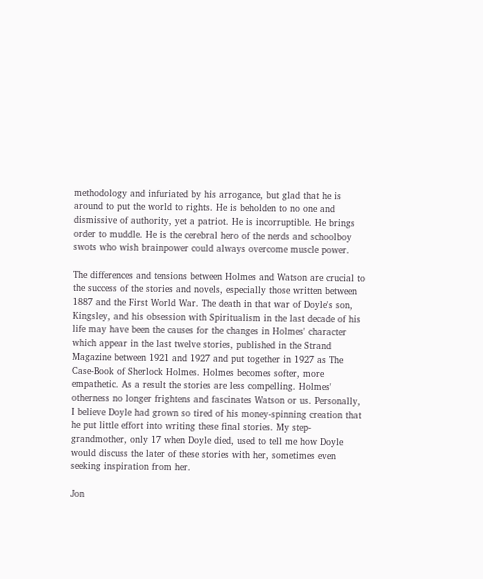methodology and infuriated by his arrogance, but glad that he is around to put the world to rights. He is beholden to no one and dismissive of authority, yet a patriot. He is incorruptible. He brings order to muddle. He is the cerebral hero of the nerds and schoolboy swots who wish brainpower could always overcome muscle power.

The differences and tensions between Holmes and Watson are crucial to the success of the stories and novels, especially those written between 1887 and the First World War. The death in that war of Doyle's son, Kingsley, and his obsession with Spiritualism in the last decade of his life may have been the causes for the changes in Holmes' character which appear in the last twelve stories, published in the Strand Magazine between 1921 and 1927 and put together in 1927 as The Case-Book of Sherlock Holmes. Holmes becomes softer, more empathetic. As a result the stories are less compelling. Holmes' otherness no longer frightens and fascinates Watson or us. Personally, I believe Doyle had grown so tired of his money-spinning creation that he put little effort into writing these final stories. My step-grandmother, only 17 when Doyle died, used to tell me how Doyle would discuss the later of these stories with her, sometimes even seeking inspiration from her.

Jon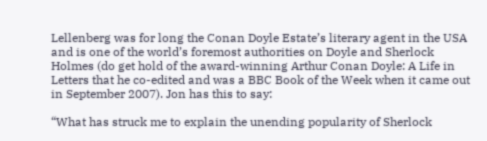Lellenberg was for long the Conan Doyle Estate’s literary agent in the USA and is one of the world’s foremost authorities on Doyle and Sherlock Holmes (do get hold of the award-winning Arthur Conan Doyle: A Life in Letters that he co-edited and was a BBC Book of the Week when it came out in September 2007). Jon has this to say:

“What has struck me to explain the unending popularity of Sherlock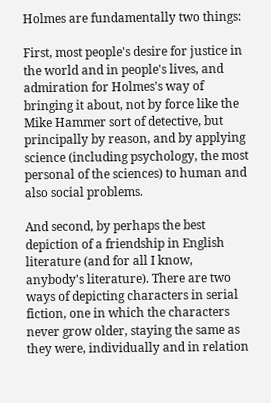Holmes are fundamentally two things:

First, most people's desire for justice in the world and in people's lives, and admiration for Holmes's way of bringing it about, not by force like the Mike Hammer sort of detective, but principally by reason, and by applying science (including psychology, the most personal of the sciences) to human and also social problems.

And second, by perhaps the best depiction of a friendship in English literature (and for all I know, anybody's literature). There are two ways of depicting characters in serial fiction, one in which the characters never grow older, staying the same as they were, individually and in relation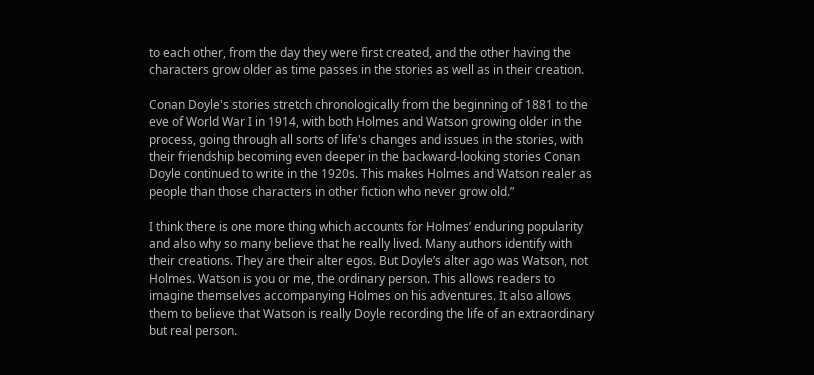to each other, from the day they were first created, and the other having the characters grow older as time passes in the stories as well as in their creation.

Conan Doyle's stories stretch chronologically from the beginning of 1881 to the eve of World War I in 1914, with both Holmes and Watson growing older in the process, going through all sorts of life's changes and issues in the stories, with their friendship becoming even deeper in the backward-looking stories Conan Doyle continued to write in the 1920s. This makes Holmes and Watson realer as people than those characters in other fiction who never grow old.”

I think there is one more thing which accounts for Holmes’ enduring popularity and also why so many believe that he really lived. Many authors identify with their creations. They are their alter egos. But Doyle’s alter ago was Watson, not Holmes. Watson is you or me, the ordinary person. This allows readers to imagine themselves accompanying Holmes on his adventures. It also allows them to believe that Watson is really Doyle recording the life of an extraordinary but real person.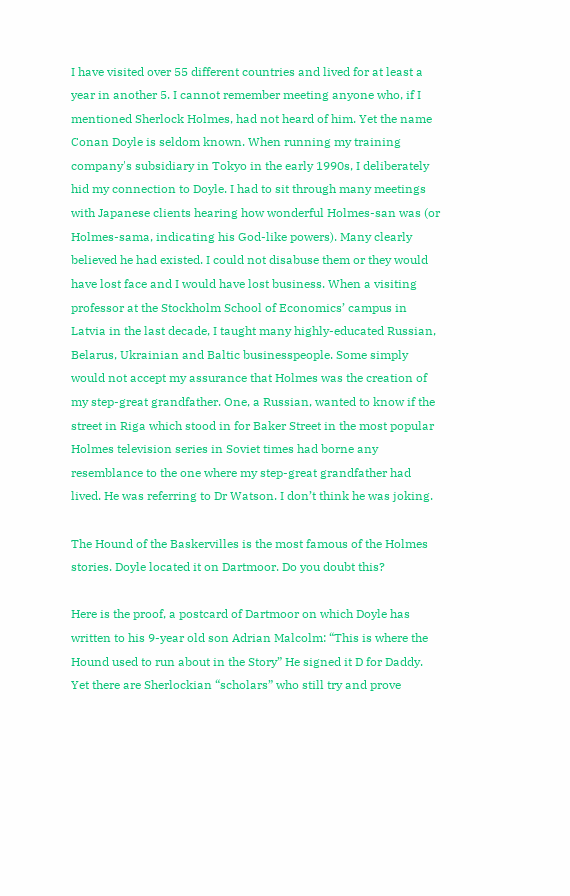I have visited over 55 different countries and lived for at least a year in another 5. I cannot remember meeting anyone who, if I mentioned Sherlock Holmes, had not heard of him. Yet the name Conan Doyle is seldom known. When running my training company's subsidiary in Tokyo in the early 1990s, I deliberately hid my connection to Doyle. I had to sit through many meetings with Japanese clients hearing how wonderful Holmes-san was (or Holmes-sama, indicating his God-like powers). Many clearly believed he had existed. I could not disabuse them or they would have lost face and I would have lost business. When a visiting professor at the Stockholm School of Economics’ campus in Latvia in the last decade, I taught many highly-educated Russian, Belarus, Ukrainian and Baltic businesspeople. Some simply would not accept my assurance that Holmes was the creation of my step-great grandfather. One, a Russian, wanted to know if the street in Riga which stood in for Baker Street in the most popular Holmes television series in Soviet times had borne any resemblance to the one where my step-great grandfather had lived. He was referring to Dr Watson. I don’t think he was joking.

The Hound of the Baskervilles is the most famous of the Holmes stories. Doyle located it on Dartmoor. Do you doubt this?

Here is the proof, a postcard of Dartmoor on which Doyle has written to his 9-year old son Adrian Malcolm: “This is where the Hound used to run about in the Story” He signed it D for Daddy. Yet there are Sherlockian “scholars” who still try and prove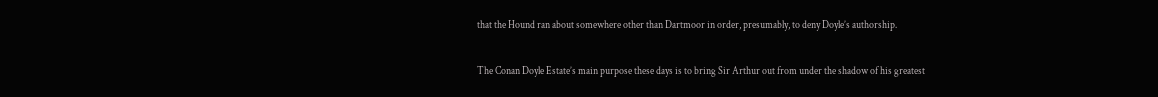that the Hound ran about somewhere other than Dartmoor in order, presumably, to deny Doyle’s authorship.

The Conan Doyle Estate’s main purpose these days is to bring Sir Arthur out from under the shadow of his greatest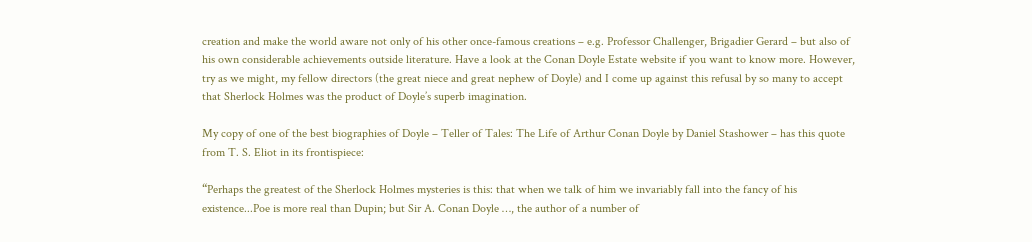creation and make the world aware not only of his other once-famous creations – e.g. Professor Challenger, Brigadier Gerard – but also of his own considerable achievements outside literature. Have a look at the Conan Doyle Estate website if you want to know more. However, try as we might, my fellow directors (the great niece and great nephew of Doyle) and I come up against this refusal by so many to accept that Sherlock Holmes was the product of Doyle’s superb imagination.

My copy of one of the best biographies of Doyle – Teller of Tales: The Life of Arthur Conan Doyle by Daniel Stashower – has this quote from T. S. Eliot in its frontispiece:

“Perhaps the greatest of the Sherlock Holmes mysteries is this: that when we talk of him we invariably fall into the fancy of his existence...Poe is more real than Dupin; but Sir A. Conan Doyle …, the author of a number of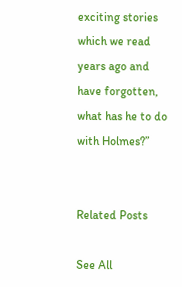exciting stories which we read years ago and have forgotten, what has he to do with Holmes?”


Related Posts

See All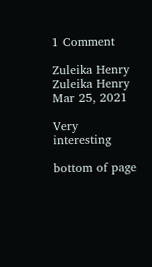1 Comment

Zuleika Henry
Zuleika Henry
Mar 25, 2021

Very interesting

bottom of page